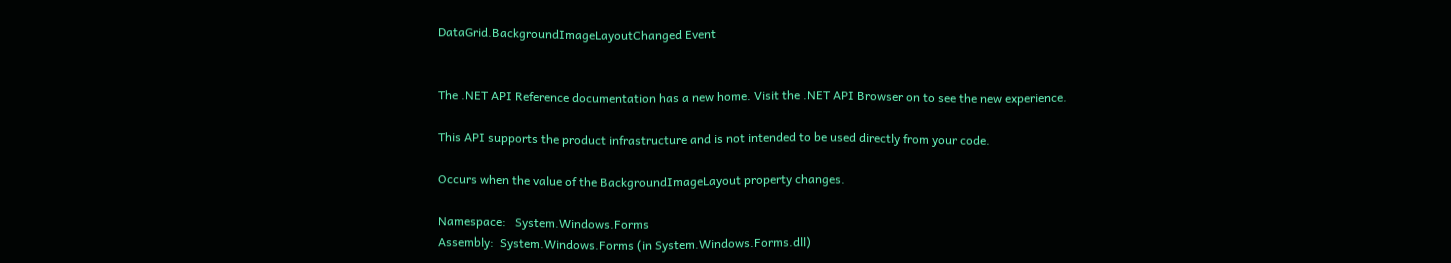DataGrid.BackgroundImageLayoutChanged Event


The .NET API Reference documentation has a new home. Visit the .NET API Browser on to see the new experience.

This API supports the product infrastructure and is not intended to be used directly from your code.

Occurs when the value of the BackgroundImageLayout property changes.

Namespace:   System.Windows.Forms
Assembly:  System.Windows.Forms (in System.Windows.Forms.dll)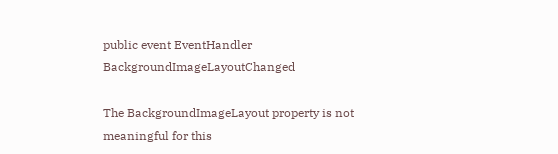public event EventHandler BackgroundImageLayoutChanged

The BackgroundImageLayout property is not meaningful for this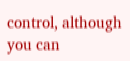control, although you can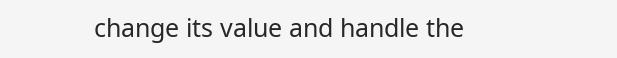change its value and handle the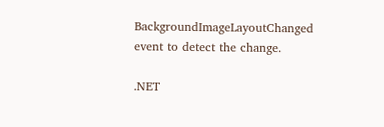BackgroundImageLayoutChanged event to detect the change.

.NET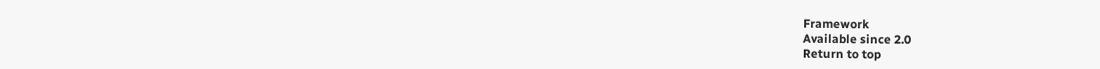Framework
Available since 2.0
Return to top